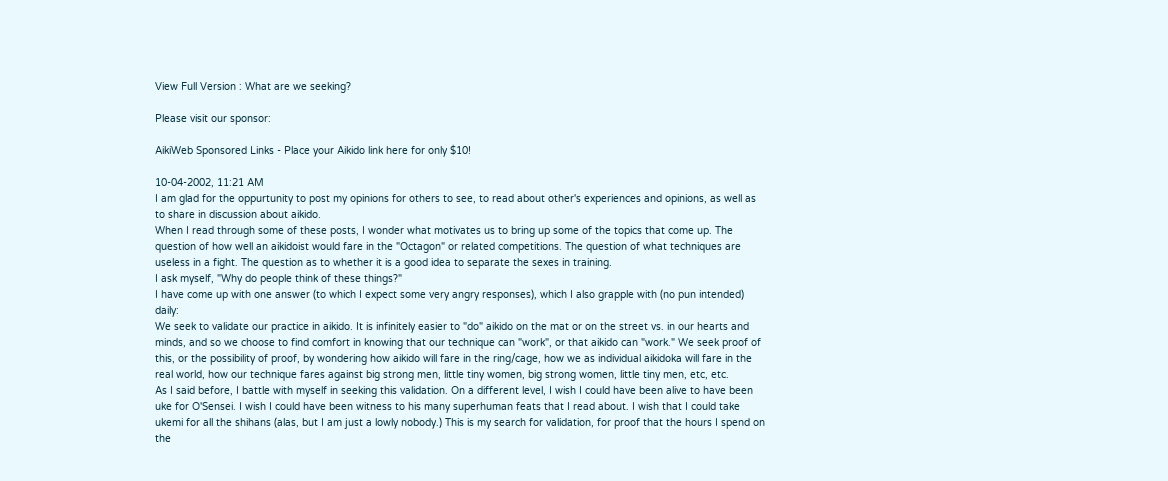View Full Version : What are we seeking?

Please visit our sponsor:

AikiWeb Sponsored Links - Place your Aikido link here for only $10!

10-04-2002, 11:21 AM
I am glad for the oppurtunity to post my opinions for others to see, to read about other's experiences and opinions, as well as to share in discussion about aikido.
When I read through some of these posts, I wonder what motivates us to bring up some of the topics that come up. The question of how well an aikidoist would fare in the "Octagon" or related competitions. The question of what techniques are useless in a fight. The question as to whether it is a good idea to separate the sexes in training.
I ask myself, "Why do people think of these things?"
I have come up with one answer (to which I expect some very angry responses), which I also grapple with (no pun intended) daily:
We seek to validate our practice in aikido. It is infinitely easier to "do" aikido on the mat or on the street vs. in our hearts and minds, and so we choose to find comfort in knowing that our technique can "work", or that aikido can "work." We seek proof of this, or the possibility of proof, by wondering how aikido will fare in the ring/cage, how we as individual aikidoka will fare in the real world, how our technique fares against big strong men, little tiny women, big strong women, little tiny men, etc, etc.
As I said before, I battle with myself in seeking this validation. On a different level, I wish I could have been alive to have been uke for O'Sensei. I wish I could have been witness to his many superhuman feats that I read about. I wish that I could take ukemi for all the shihans (alas, but I am just a lowly nobody.) This is my search for validation, for proof that the hours I spend on the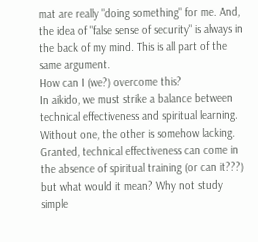mat are really "doing something" for me. And, the idea of "false sense of security" is always in the back of my mind. This is all part of the same argument.
How can I (we?) overcome this?
In aikido, we must strike a balance between technical effectiveness and spiritual learning. Without one, the other is somehow lacking. Granted, technical effectiveness can come in the absence of spiritual training (or can it???) but what would it mean? Why not study simple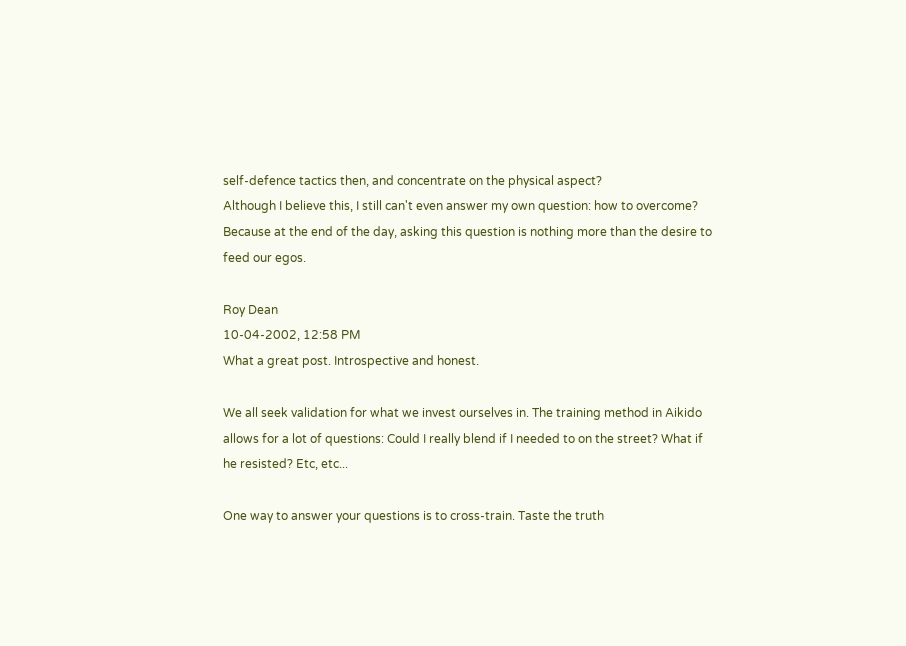self-defence tactics then, and concentrate on the physical aspect?
Although I believe this, I still can't even answer my own question: how to overcome?
Because at the end of the day, asking this question is nothing more than the desire to feed our egos.

Roy Dean
10-04-2002, 12:58 PM
What a great post. Introspective and honest.

We all seek validation for what we invest ourselves in. The training method in Aikido allows for a lot of questions: Could I really blend if I needed to on the street? What if he resisted? Etc, etc...

One way to answer your questions is to cross-train. Taste the truth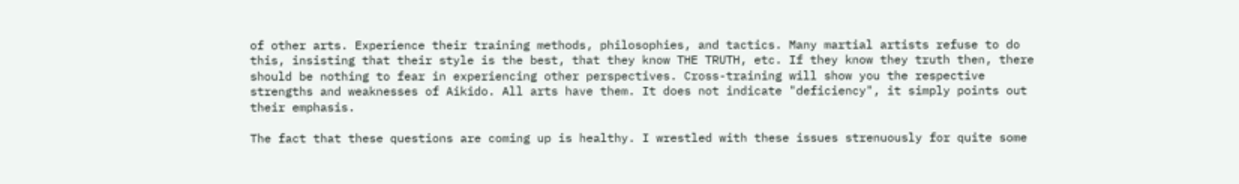of other arts. Experience their training methods, philosophies, and tactics. Many martial artists refuse to do this, insisting that their style is the best, that they know THE TRUTH, etc. If they know they truth then, there should be nothing to fear in experiencing other perspectives. Cross-training will show you the respective strengths and weaknesses of Aikido. All arts have them. It does not indicate "deficiency", it simply points out their emphasis.

The fact that these questions are coming up is healthy. I wrestled with these issues strenuously for quite some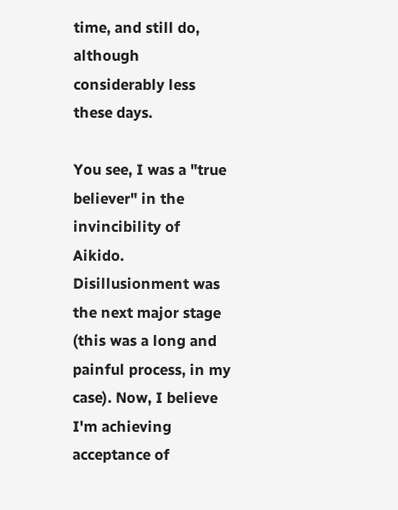time, and still do, although considerably less these days.

You see, I was a "true believer" in the invincibility of Aikido. Disillusionment was the next major stage (this was a long and painful process, in my case). Now, I believe I'm achieving acceptance of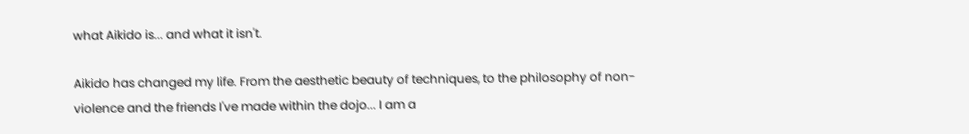what Aikido is... and what it isn't.

Aikido has changed my life. From the aesthetic beauty of techniques, to the philosophy of non-violence and the friends I've made within the dojo... I am a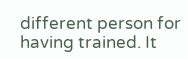different person for having trained. It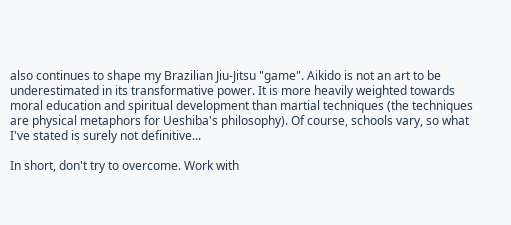also continues to shape my Brazilian Jiu-Jitsu "game". Aikido is not an art to be underestimated in its transformative power. It is more heavily weighted towards moral education and spiritual development than martial techniques (the techniques are physical metaphors for Ueshiba's philosophy). Of course, schools vary, so what I've stated is surely not definitive...

In short, don't try to overcome. Work with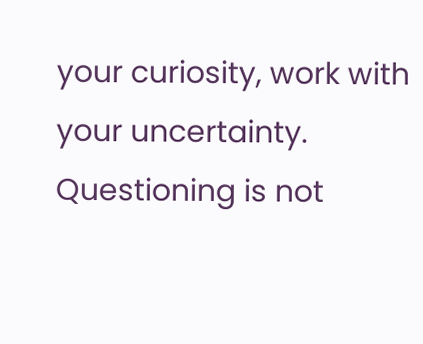your curiosity, work with your uncertainty. Questioning is not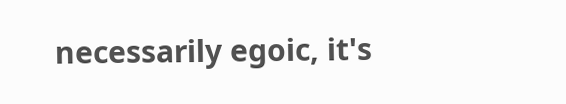necessarily egoic, it's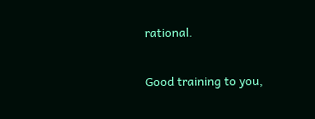rational.

Good training to you,